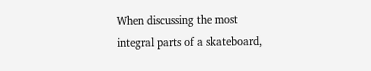When discussing the most integral parts of a skateboard,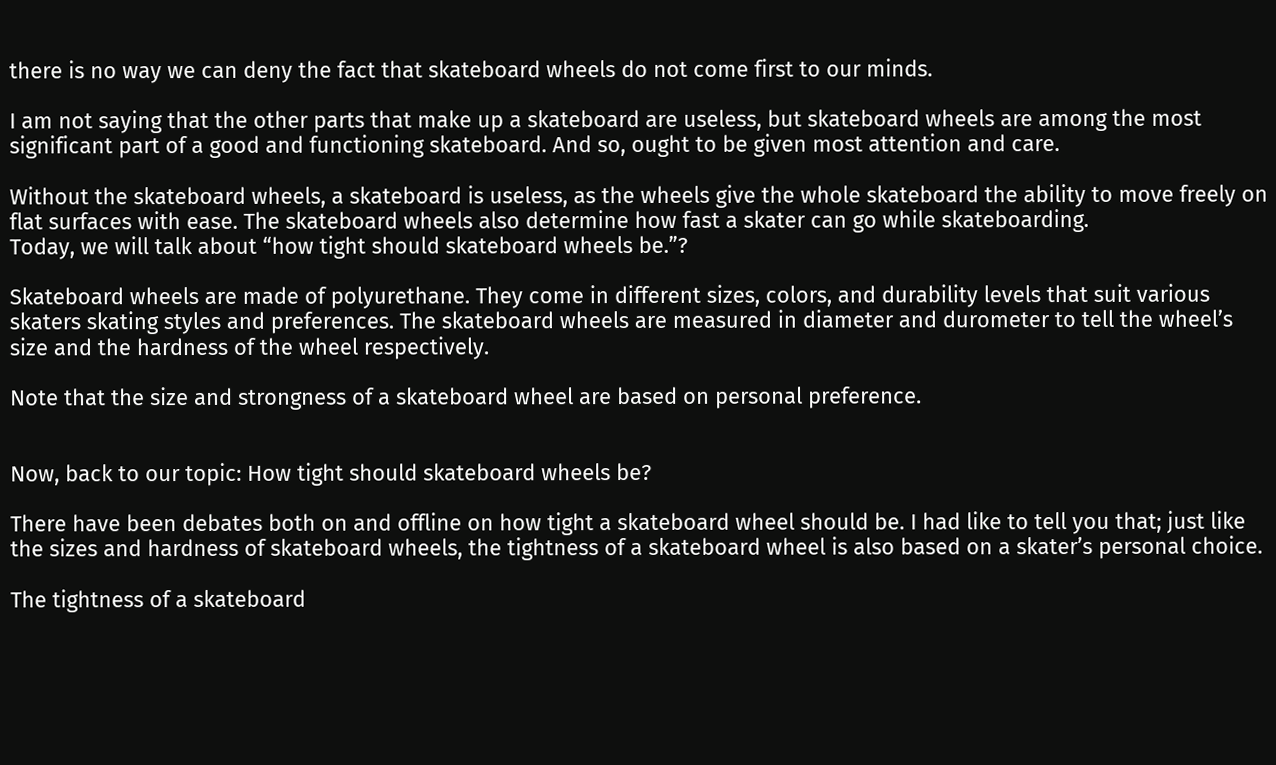there is no way we can deny the fact that skateboard wheels do not come first to our minds.

I am not saying that the other parts that make up a skateboard are useless, but skateboard wheels are among the most significant part of a good and functioning skateboard. And so, ought to be given most attention and care.

Without the skateboard wheels, a skateboard is useless, as the wheels give the whole skateboard the ability to move freely on flat surfaces with ease. The skateboard wheels also determine how fast a skater can go while skateboarding.
Today, we will talk about “how tight should skateboard wheels be.”?

Skateboard wheels are made of polyurethane. They come in different sizes, colors, and durability levels that suit various skaters skating styles and preferences. The skateboard wheels are measured in diameter and durometer to tell the wheel’s size and the hardness of the wheel respectively.

Note that the size and strongness of a skateboard wheel are based on personal preference.


Now, back to our topic: How tight should skateboard wheels be?

There have been debates both on and offline on how tight a skateboard wheel should be. I had like to tell you that; just like the sizes and hardness of skateboard wheels, the tightness of a skateboard wheel is also based on a skater’s personal choice.

The tightness of a skateboard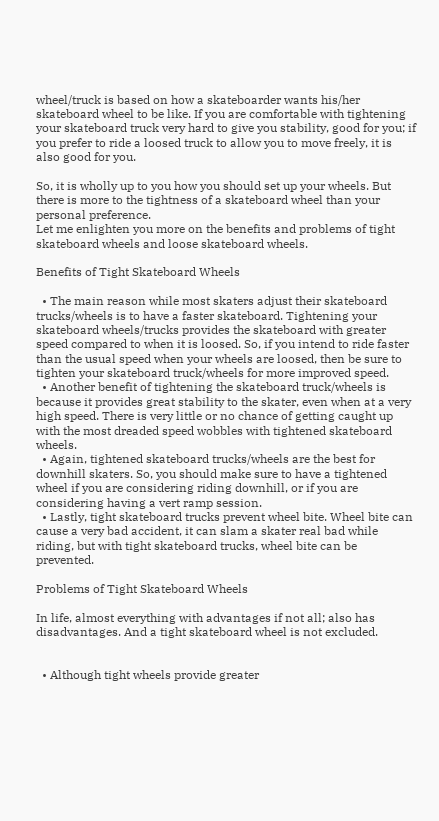wheel/truck is based on how a skateboarder wants his/her skateboard wheel to be like. If you are comfortable with tightening your skateboard truck very hard to give you stability, good for you; if you prefer to ride a loosed truck to allow you to move freely, it is also good for you.

So, it is wholly up to you how you should set up your wheels. But there is more to the tightness of a skateboard wheel than your personal preference.
Let me enlighten you more on the benefits and problems of tight skateboard wheels and loose skateboard wheels.

Benefits of Tight Skateboard Wheels

  • The main reason while most skaters adjust their skateboard trucks/wheels is to have a faster skateboard. Tightening your skateboard wheels/trucks provides the skateboard with greater speed compared to when it is loosed. So, if you intend to ride faster than the usual speed when your wheels are loosed, then be sure to tighten your skateboard truck/wheels for more improved speed.
  • Another benefit of tightening the skateboard truck/wheels is because it provides great stability to the skater, even when at a very high speed. There is very little or no chance of getting caught up with the most dreaded speed wobbles with tightened skateboard wheels.
  • Again, tightened skateboard trucks/wheels are the best for downhill skaters. So, you should make sure to have a tightened wheel if you are considering riding downhill, or if you are considering having a vert ramp session.
  • Lastly, tight skateboard trucks prevent wheel bite. Wheel bite can cause a very bad accident, it can slam a skater real bad while riding, but with tight skateboard trucks, wheel bite can be prevented.

Problems of Tight Skateboard Wheels

In life, almost everything with advantages if not all; also has disadvantages. And a tight skateboard wheel is not excluded.


  • Although tight wheels provide greater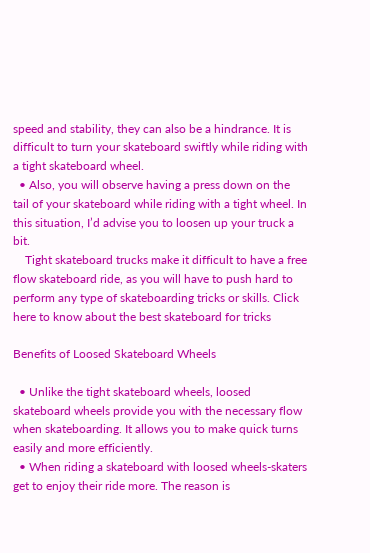speed and stability, they can also be a hindrance. It is difficult to turn your skateboard swiftly while riding with a tight skateboard wheel.
  • Also, you will observe having a press down on the tail of your skateboard while riding with a tight wheel. In this situation, I’d advise you to loosen up your truck a bit.
    Tight skateboard trucks make it difficult to have a free flow skateboard ride, as you will have to push hard to perform any type of skateboarding tricks or skills. Click here to know about the best skateboard for tricks

Benefits of Loosed Skateboard Wheels

  • Unlike the tight skateboard wheels, loosed skateboard wheels provide you with the necessary flow when skateboarding. It allows you to make quick turns easily and more efficiently.
  • When riding a skateboard with loosed wheels-skaters get to enjoy their ride more. The reason is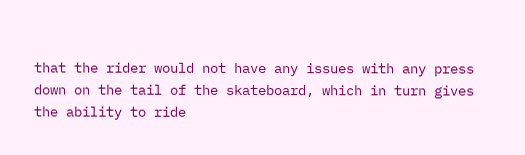that the rider would not have any issues with any press down on the tail of the skateboard, which in turn gives the ability to ride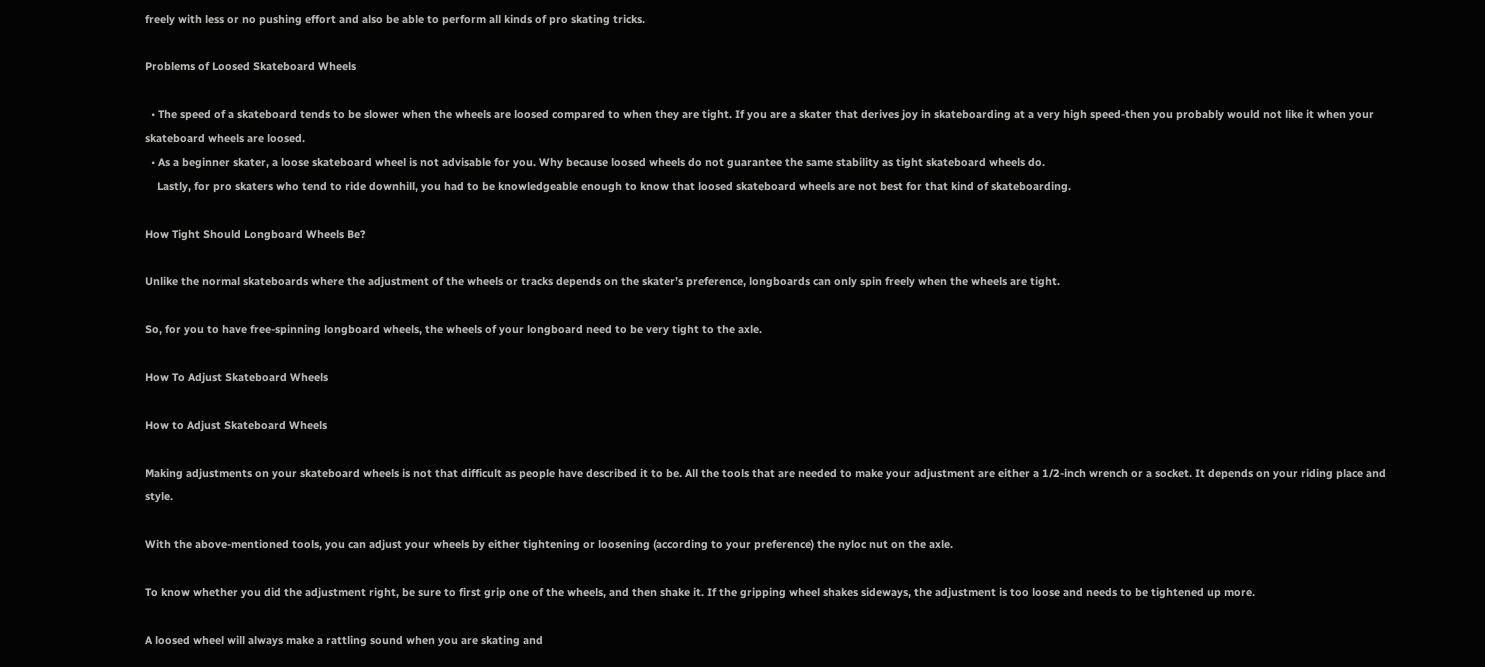freely with less or no pushing effort and also be able to perform all kinds of pro skating tricks.

Problems of Loosed Skateboard Wheels

  • The speed of a skateboard tends to be slower when the wheels are loosed compared to when they are tight. If you are a skater that derives joy in skateboarding at a very high speed-then you probably would not like it when your skateboard wheels are loosed.
  • As a beginner skater, a loose skateboard wheel is not advisable for you. Why because loosed wheels do not guarantee the same stability as tight skateboard wheels do.
    Lastly, for pro skaters who tend to ride downhill, you had to be knowledgeable enough to know that loosed skateboard wheels are not best for that kind of skateboarding.

How Tight Should Longboard Wheels Be?

Unlike the normal skateboards where the adjustment of the wheels or tracks depends on the skater’s preference, longboards can only spin freely when the wheels are tight.

So, for you to have free-spinning longboard wheels, the wheels of your longboard need to be very tight to the axle.

How To Adjust Skateboard Wheels

How to Adjust Skateboard Wheels

Making adjustments on your skateboard wheels is not that difficult as people have described it to be. All the tools that are needed to make your adjustment are either a 1/2-inch wrench or a socket. It depends on your riding place and style.

With the above-mentioned tools, you can adjust your wheels by either tightening or loosening (according to your preference) the nyloc nut on the axle.

To know whether you did the adjustment right, be sure to first grip one of the wheels, and then shake it. If the gripping wheel shakes sideways, the adjustment is too loose and needs to be tightened up more.

A loosed wheel will always make a rattling sound when you are skating and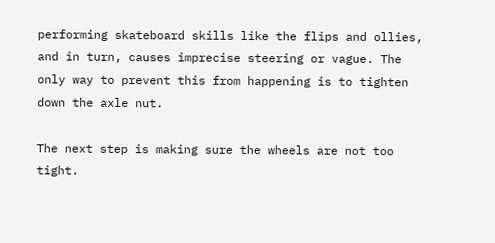performing skateboard skills like the flips and ollies, and in turn, causes imprecise steering or vague. The only way to prevent this from happening is to tighten down the axle nut.

The next step is making sure the wheels are not too tight.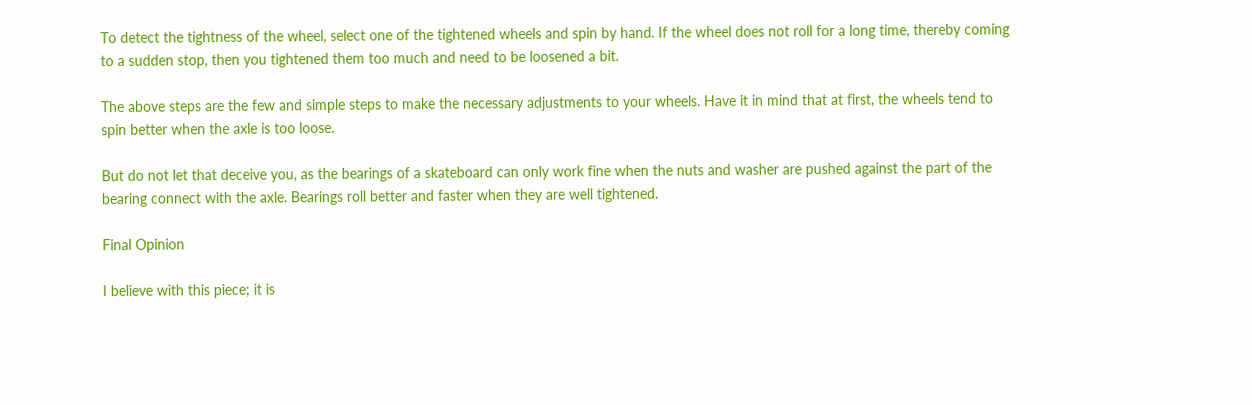To detect the tightness of the wheel, select one of the tightened wheels and spin by hand. If the wheel does not roll for a long time, thereby coming to a sudden stop, then you tightened them too much and need to be loosened a bit.

The above steps are the few and simple steps to make the necessary adjustments to your wheels. Have it in mind that at first, the wheels tend to spin better when the axle is too loose.

But do not let that deceive you, as the bearings of a skateboard can only work fine when the nuts and washer are pushed against the part of the bearing connect with the axle. Bearings roll better and faster when they are well tightened.

Final Opinion

I believe with this piece; it is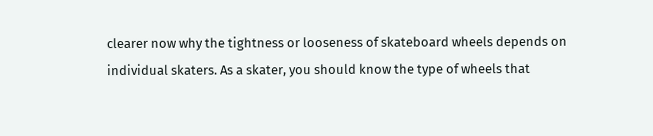clearer now why the tightness or looseness of skateboard wheels depends on individual skaters. As a skater, you should know the type of wheels that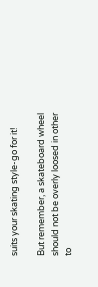suits your skating style-go for it!

But remember, a skateboard wheel should not be overly loosed in other to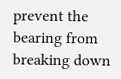prevent the bearing from breaking down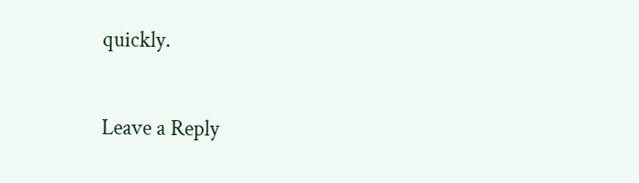quickly.

Leave a Reply